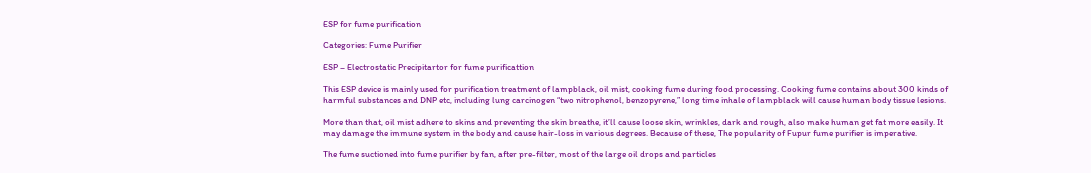ESP for fume purification

Categories: Fume Purifier

ESP – Electrostatic Precipitartor for fume purificattion

This ESP device is mainly used for purification treatment of lampblack, oil mist, cooking fume during food processing. Cooking fume contains about 300 kinds of harmful substances and DNP etc, including lung carcinogen “two nitrophenol, benzopyrene,” long time inhale of lampblack will cause human body tissue lesions.

More than that, oil mist adhere to skins and preventing the skin breathe, it’ll cause loose skin, wrinkles, dark and rough, also make human get fat more easily. It may damage the immune system in the body and cause hair-loss in various degrees. Because of these, The popularity of Fupur fume purifier is imperative.

The fume suctioned into fume purifier by fan, after pre-filter, most of the large oil drops and particles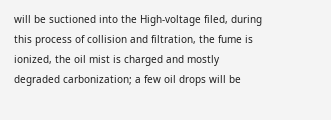will be suctioned into the High-voltage filed, during this process of collision and filtration, the fume is ionized, the oil mist is charged and mostly degraded carbonization; a few oil drops will be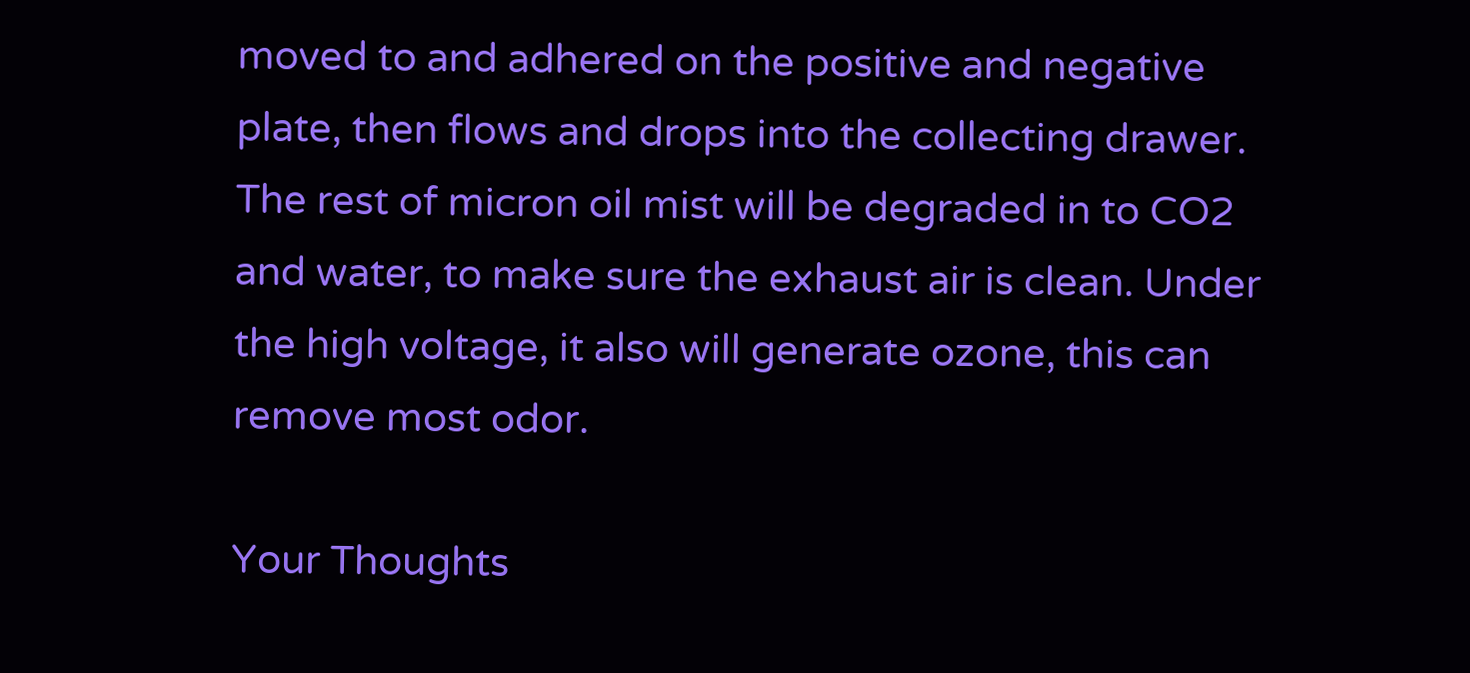moved to and adhered on the positive and negative plate, then flows and drops into the collecting drawer. The rest of micron oil mist will be degraded in to CO2 and water, to make sure the exhaust air is clean. Under the high voltage, it also will generate ozone, this can remove most odor.

Your Thoughts